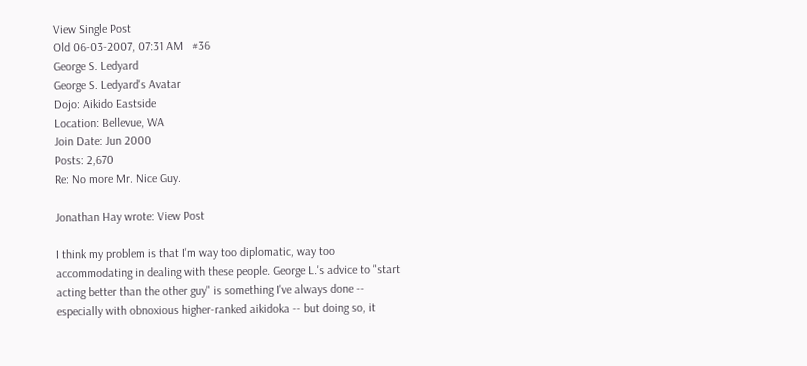View Single Post
Old 06-03-2007, 07:31 AM   #36
George S. Ledyard
George S. Ledyard's Avatar
Dojo: Aikido Eastside
Location: Bellevue, WA
Join Date: Jun 2000
Posts: 2,670
Re: No more Mr. Nice Guy.

Jonathan Hay wrote: View Post

I think my problem is that I'm way too diplomatic, way too accommodating in dealing with these people. George L.'s advice to "start acting better than the other guy" is something I've always done -- especially with obnoxious higher-ranked aikidoka -- but doing so, it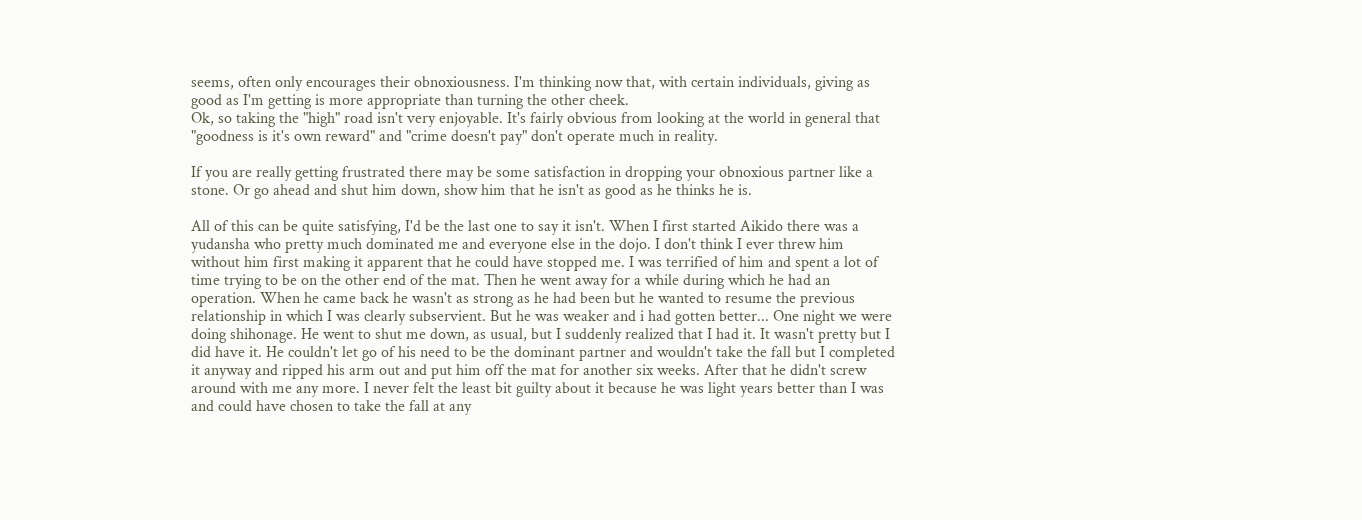seems, often only encourages their obnoxiousness. I'm thinking now that, with certain individuals, giving as good as I'm getting is more appropriate than turning the other cheek.
Ok, so taking the "high" road isn't very enjoyable. It's fairly obvious from looking at the world in general that "goodness is it's own reward" and "crime doesn't pay" don't operate much in reality.

If you are really getting frustrated there may be some satisfaction in dropping your obnoxious partner like a stone. Or go ahead and shut him down, show him that he isn't as good as he thinks he is.

All of this can be quite satisfying, I'd be the last one to say it isn't. When I first started Aikido there was a yudansha who pretty much dominated me and everyone else in the dojo. I don't think I ever threw him without him first making it apparent that he could have stopped me. I was terrified of him and spent a lot of time trying to be on the other end of the mat. Then he went away for a while during which he had an operation. When he came back he wasn't as strong as he had been but he wanted to resume the previous relationship in which I was clearly subservient. But he was weaker and i had gotten better... One night we were doing shihonage. He went to shut me down, as usual, but I suddenly realized that I had it. It wasn't pretty but I did have it. He couldn't let go of his need to be the dominant partner and wouldn't take the fall but I completed it anyway and ripped his arm out and put him off the mat for another six weeks. After that he didn't screw around with me any more. I never felt the least bit guilty about it because he was light years better than I was and could have chosen to take the fall at any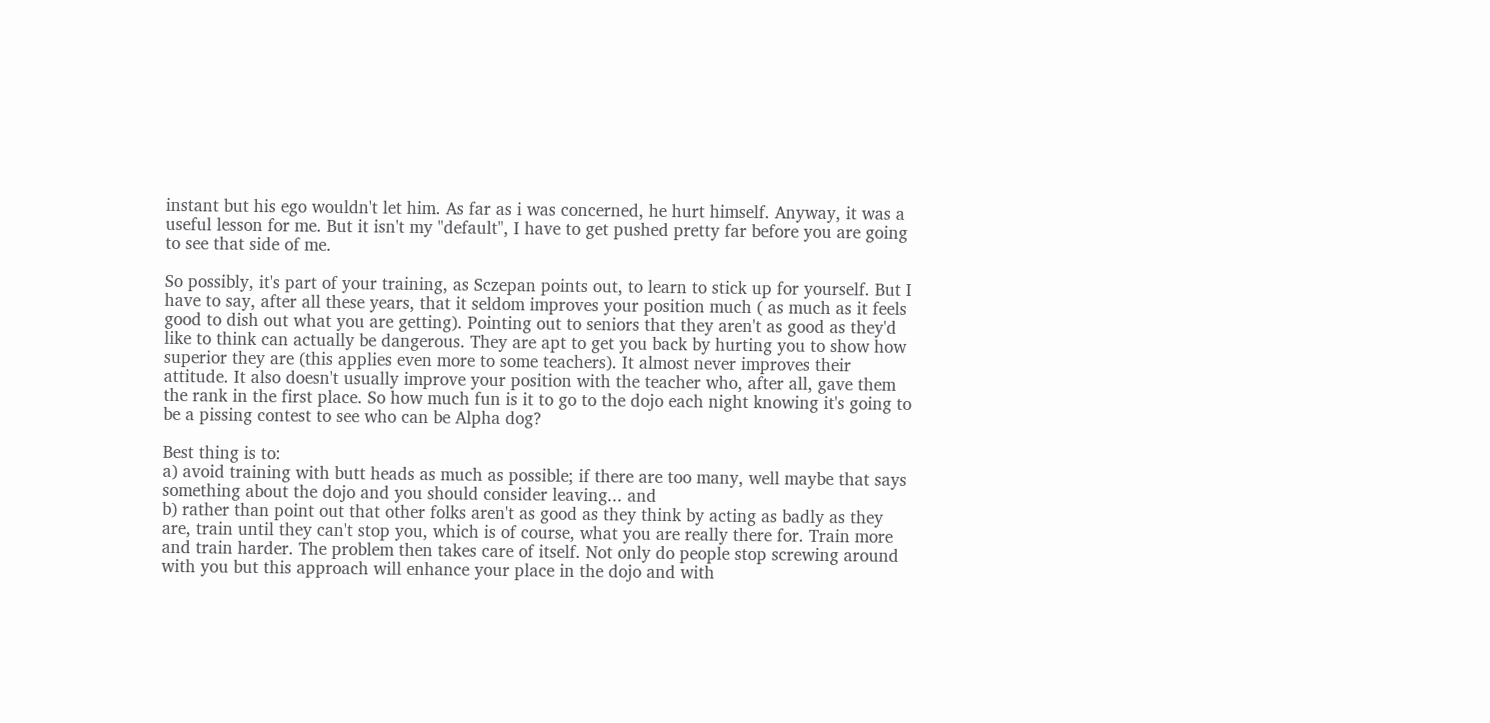instant but his ego wouldn't let him. As far as i was concerned, he hurt himself. Anyway, it was a useful lesson for me. But it isn't my "default", I have to get pushed pretty far before you are going to see that side of me.

So possibly, it's part of your training, as Sczepan points out, to learn to stick up for yourself. But I have to say, after all these years, that it seldom improves your position much ( as much as it feels good to dish out what you are getting). Pointing out to seniors that they aren't as good as they'd like to think can actually be dangerous. They are apt to get you back by hurting you to show how superior they are (this applies even more to some teachers). It almost never improves their attitude. It also doesn't usually improve your position with the teacher who, after all, gave them the rank in the first place. So how much fun is it to go to the dojo each night knowing it's going to be a pissing contest to see who can be Alpha dog?

Best thing is to:
a) avoid training with butt heads as much as possible; if there are too many, well maybe that says something about the dojo and you should consider leaving... and
b) rather than point out that other folks aren't as good as they think by acting as badly as they are, train until they can't stop you, which is of course, what you are really there for. Train more and train harder. The problem then takes care of itself. Not only do people stop screwing around with you but this approach will enhance your place in the dojo and with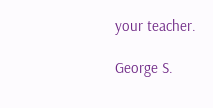your teacher.

George S.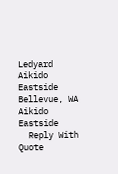Ledyard
Aikido Eastside
Bellevue, WA
Aikido Eastside
  Reply With Quote